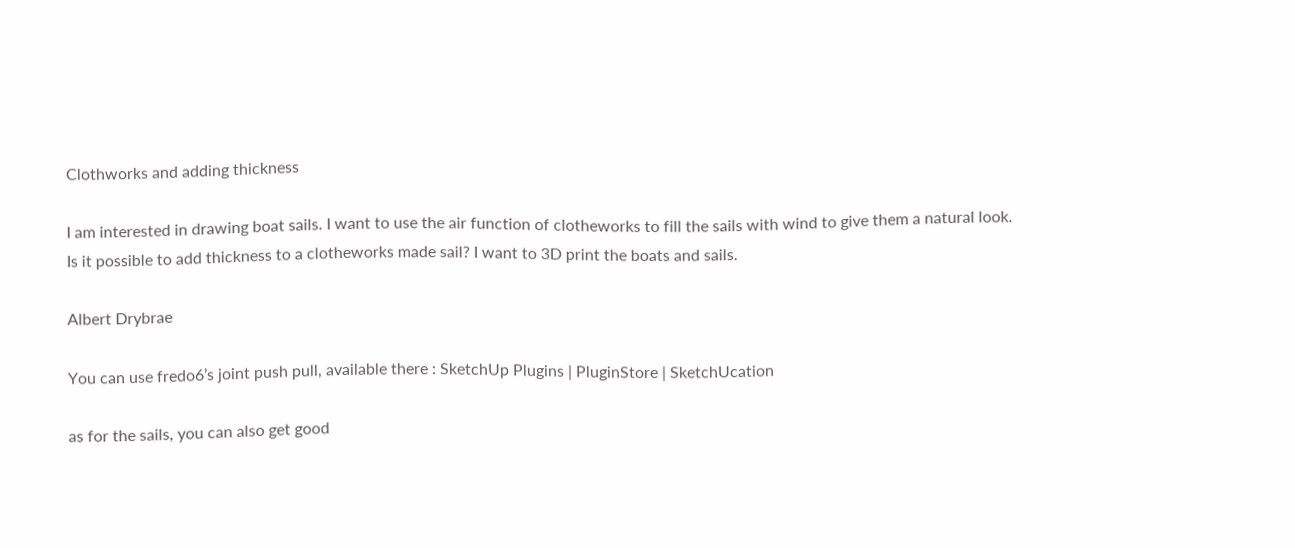Clothworks and adding thickness

I am interested in drawing boat sails. I want to use the air function of clotheworks to fill the sails with wind to give them a natural look. Is it possible to add thickness to a clotheworks made sail? I want to 3D print the boats and sails.

Albert Drybrae

You can use fredo6’s joint push pull, available there : SketchUp Plugins | PluginStore | SketchUcation

as for the sails, you can also get good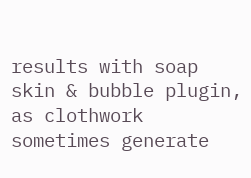results with soap skin & bubble plugin, as clothwork sometimes generate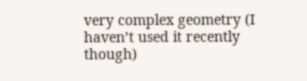very complex geometry (I haven’t used it recently though)